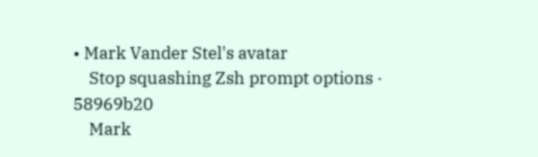• Mark Vander Stel's avatar
    Stop squashing Zsh prompt options · 58969b20
    Mark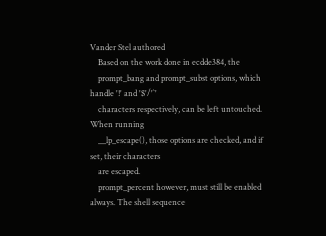Vander Stel authored
    Based on the work done in ecdde384, the
    prompt_bang and prompt_subst options, which handle '!' and '$'/'`'
    characters respectively, can be left untouched. When running
    __lp_escape(), those options are checked, and if set, their characters
    are escaped.
    prompt_percent however, must still be enabled always. The shell sequence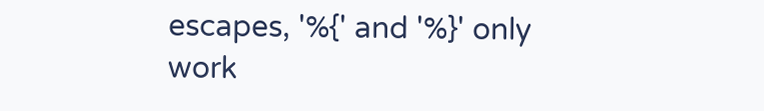escapes, '%{' and '%}' only work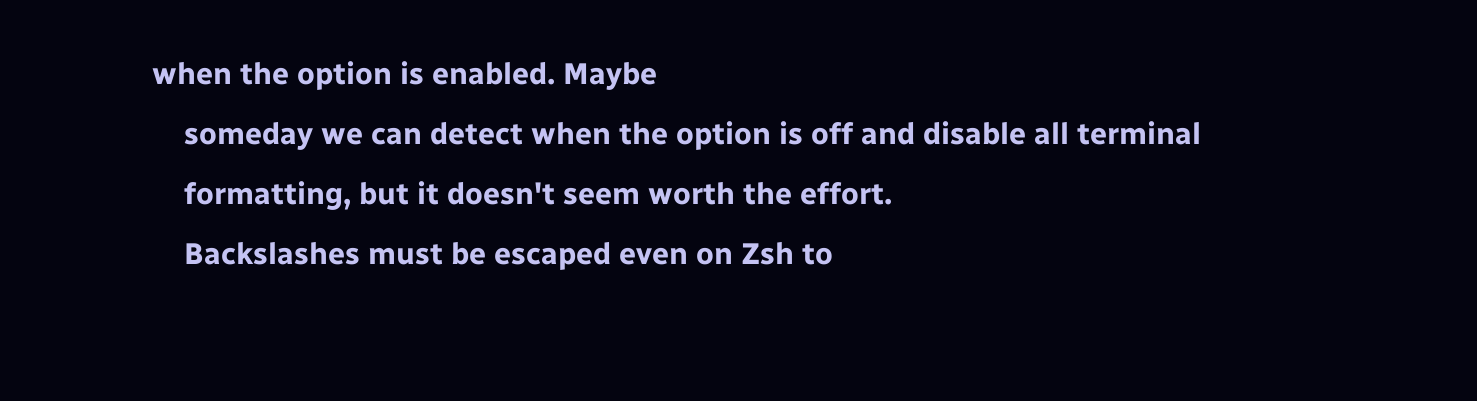when the option is enabled. Maybe
    someday we can detect when the option is off and disable all terminal
    formatting, but it doesn't seem worth the effort.
    Backslashes must be escaped even on Zsh to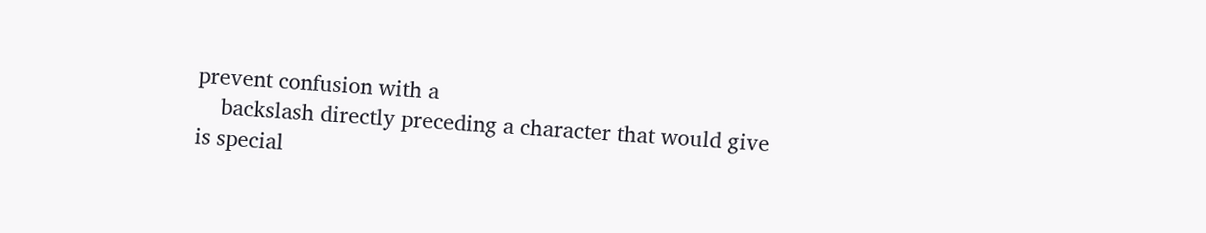prevent confusion with a
    backslash directly preceding a character that would give is special